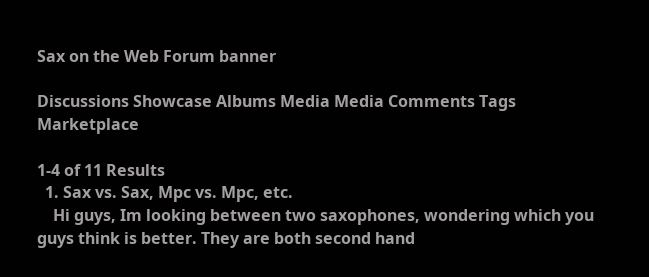Sax on the Web Forum banner

Discussions Showcase Albums Media Media Comments Tags Marketplace

1-4 of 11 Results
  1. Sax vs. Sax, Mpc vs. Mpc, etc.
    Hi guys, Im looking between two saxophones, wondering which you guys think is better. They are both second hand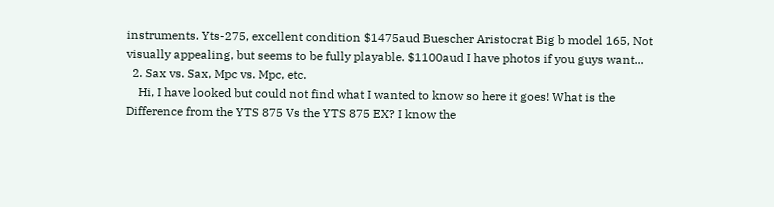instruments. Yts-275, excellent condition $1475aud Buescher Aristocrat Big b model 165, Not visually appealing, but seems to be fully playable. $1100aud I have photos if you guys want...
  2. Sax vs. Sax, Mpc vs. Mpc, etc.
    Hi, I have looked but could not find what I wanted to know so here it goes! What is the Difference from the YTS 875 Vs the YTS 875 EX? I know the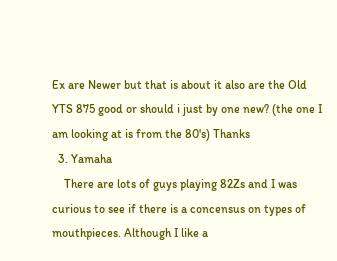Ex are Newer but that is about it also are the Old YTS 875 good or should i just by one new? (the one I am looking at is from the 80's) Thanks
  3. Yamaha
    There are lots of guys playing 82Zs and I was curious to see if there is a concensus on types of mouthpieces. Although I like a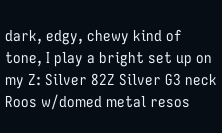dark, edgy, chewy kind of tone, I play a bright set up on my Z: Silver 82Z Silver G3 neck Roos w/domed metal resos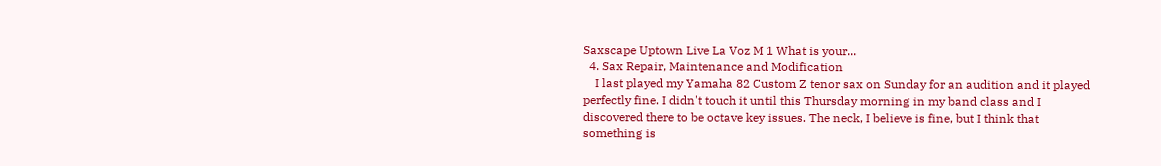Saxscape Uptown Live La Voz M 1 What is your...
  4. Sax Repair, Maintenance and Modification
    I last played my Yamaha 82 Custom Z tenor sax on Sunday for an audition and it played perfectly fine. I didn't touch it until this Thursday morning in my band class and I discovered there to be octave key issues. The neck, I believe is fine, but I think that something is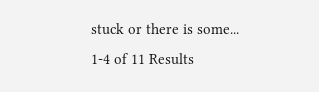stuck or there is some...
1-4 of 11 Results